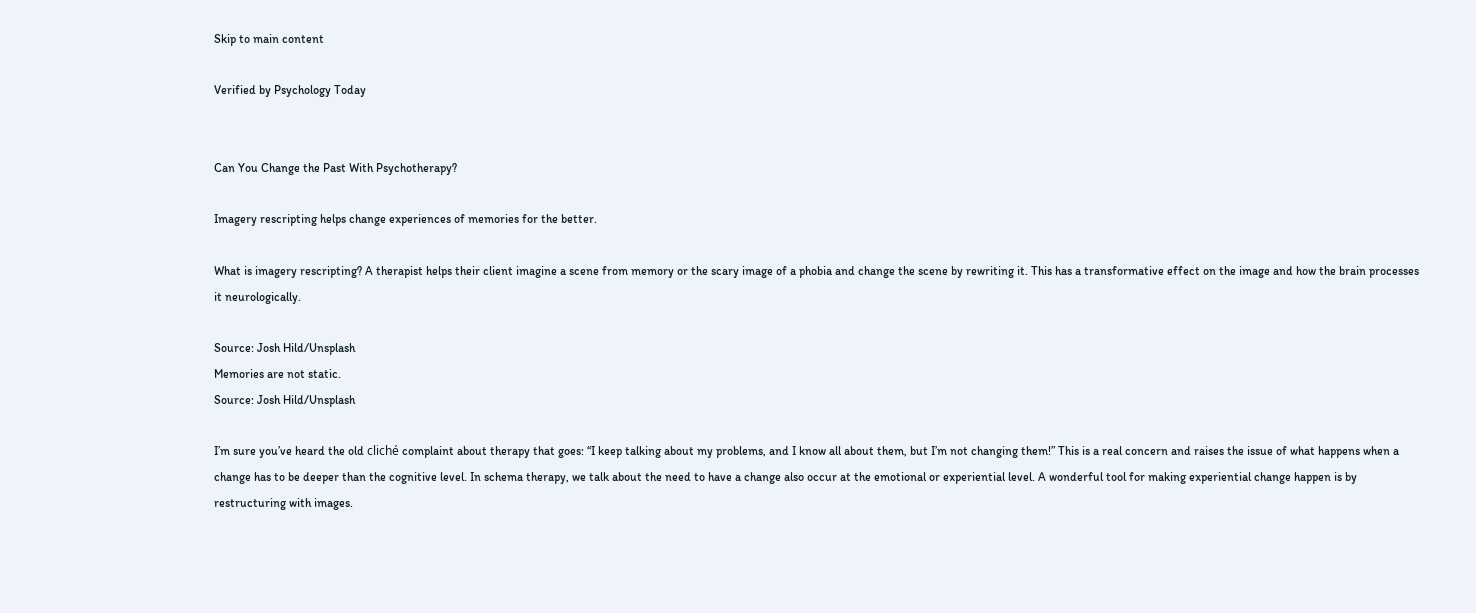Skip to main content

Verified by Psychology Today


Can You Change the Past With Psychotherapy?

Imagery rescripting helps change experiences of memories for the better.

What is imagery rescripting? A therapist helps their client imagine a scene from memory or the scary image of a phobia and change the scene by rewriting it. This has a transformative effect on the image and how the brain processes it neurologically.

Source: Josh Hild/Unsplash
Memories are not static.
Source: Josh Hild/Unsplash

I’m sure you’ve heard the old cliché complaint about therapy that goes: “I keep talking about my problems, and I know all about them, but I’m not changing them!” This is a real concern and raises the issue of what happens when a change has to be deeper than the cognitive level. In schema therapy, we talk about the need to have a change also occur at the emotional or experiential level. A wonderful tool for making experiential change happen is by restructuring with images.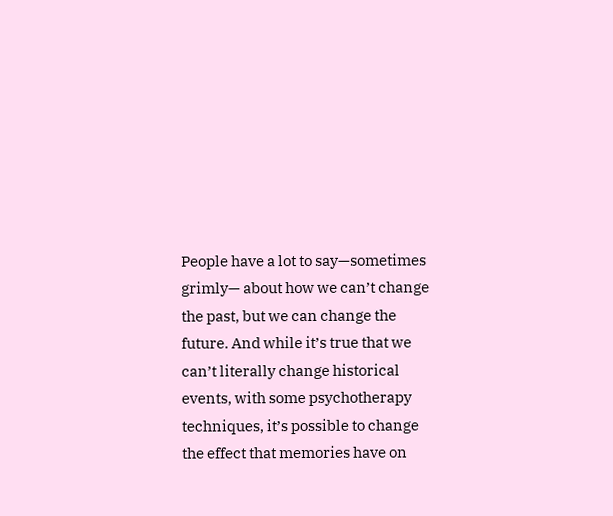People have a lot to say—sometimes grimly— about how we can’t change the past, but we can change the future. And while it’s true that we can’t literally change historical events, with some psychotherapy techniques, it’s possible to change the effect that memories have on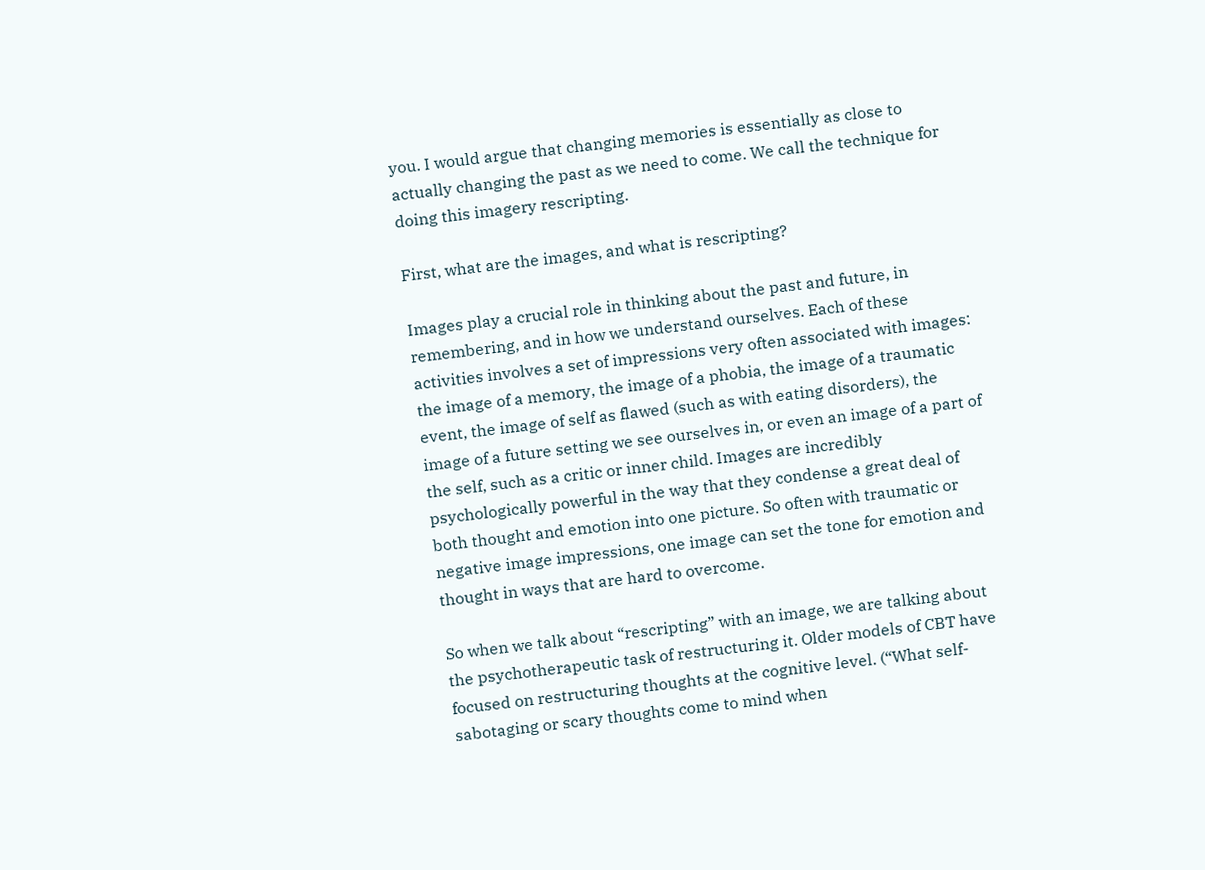you. I would argue that changing memories is essentially as close to actually changing the past as we need to come. We call the technique for doing this imagery rescripting.

First, what are the images, and what is rescripting?

Images play a crucial role in thinking about the past and future, in remembering, and in how we understand ourselves. Each of these activities involves a set of impressions very often associated with images: the image of a memory, the image of a phobia, the image of a traumatic event, the image of self as flawed (such as with eating disorders), the image of a future setting we see ourselves in, or even an image of a part of the self, such as a critic or inner child. Images are incredibly psychologically powerful in the way that they condense a great deal of both thought and emotion into one picture. So often with traumatic or negative image impressions, one image can set the tone for emotion and thought in ways that are hard to overcome.

So when we talk about “rescripting” with an image, we are talking about the psychotherapeutic task of restructuring it. Older models of CBT have focused on restructuring thoughts at the cognitive level. (“What self-sabotaging or scary thoughts come to mind when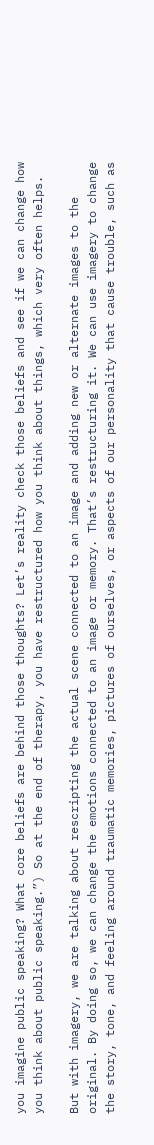you imagine public speaking? What core beliefs are behind those thoughts? Let’s reality check those beliefs and see if we can change how you think about public speaking.”) So at the end of therapy, you have restructured how you think about things, which very often helps.

But with imagery, we are talking about rescripting the actual scene connected to an image and adding new or alternate images to the original. By doing so, we can change the emotions connected to an image or memory. That’s restructuring it. We can use imagery to change the story, tone, and feeling around traumatic memories, pictures of ourselves, or aspects of our personality that cause trouble, such as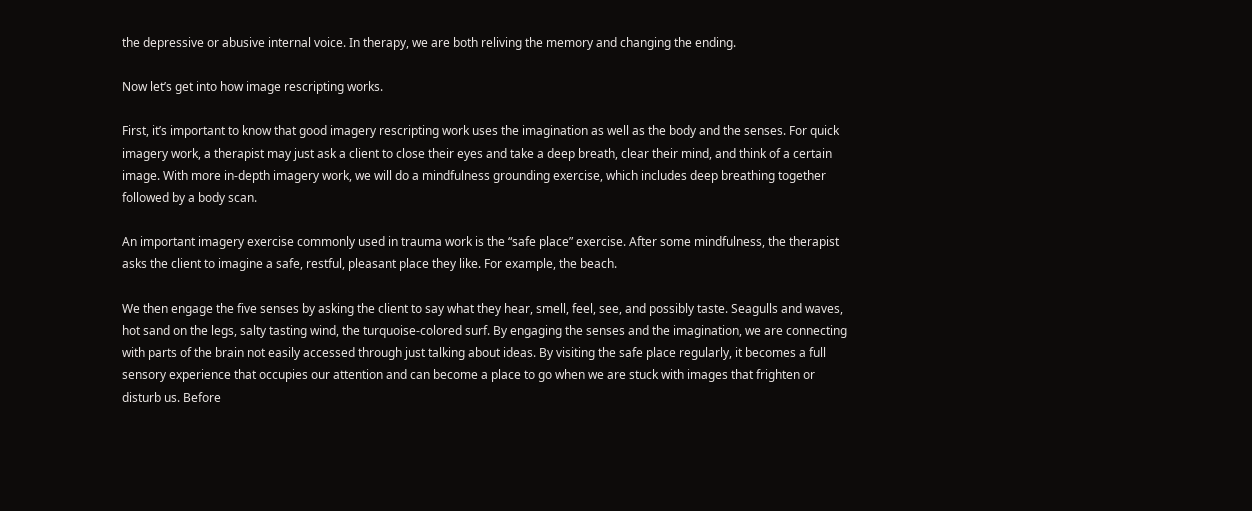the depressive or abusive internal voice. In therapy, we are both reliving the memory and changing the ending.

Now let’s get into how image rescripting works.

First, it’s important to know that good imagery rescripting work uses the imagination as well as the body and the senses. For quick imagery work, a therapist may just ask a client to close their eyes and take a deep breath, clear their mind, and think of a certain image. With more in-depth imagery work, we will do a mindfulness grounding exercise, which includes deep breathing together followed by a body scan.

An important imagery exercise commonly used in trauma work is the “safe place” exercise. After some mindfulness, the therapist asks the client to imagine a safe, restful, pleasant place they like. For example, the beach.

We then engage the five senses by asking the client to say what they hear, smell, feel, see, and possibly taste. Seagulls and waves, hot sand on the legs, salty tasting wind, the turquoise-colored surf. By engaging the senses and the imagination, we are connecting with parts of the brain not easily accessed through just talking about ideas. By visiting the safe place regularly, it becomes a full sensory experience that occupies our attention and can become a place to go when we are stuck with images that frighten or disturb us. Before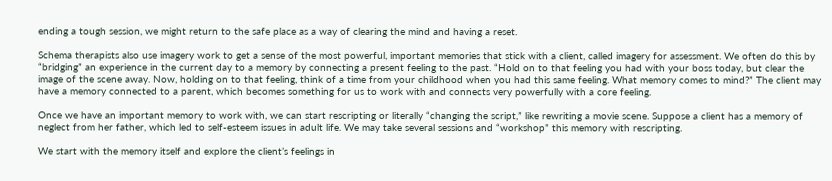ending a tough session, we might return to the safe place as a way of clearing the mind and having a reset.

Schema therapists also use imagery work to get a sense of the most powerful, important memories that stick with a client, called imagery for assessment. We often do this by “bridging” an experience in the current day to a memory by connecting a present feeling to the past. “Hold on to that feeling you had with your boss today, but clear the image of the scene away. Now, holding on to that feeling, think of a time from your childhood when you had this same feeling. What memory comes to mind?” The client may have a memory connected to a parent, which becomes something for us to work with and connects very powerfully with a core feeling.

Once we have an important memory to work with, we can start rescripting or literally “changing the script,” like rewriting a movie scene. Suppose a client has a memory of neglect from her father, which led to self-esteem issues in adult life. We may take several sessions and “workshop” this memory with rescripting.

We start with the memory itself and explore the client’s feelings in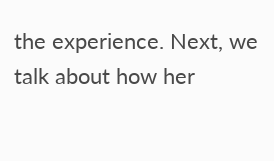the experience. Next, we talk about how her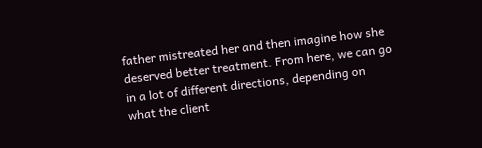father mistreated her and then imagine how she deserved better treatment. From here, we can go in a lot of different directions, depending on what the client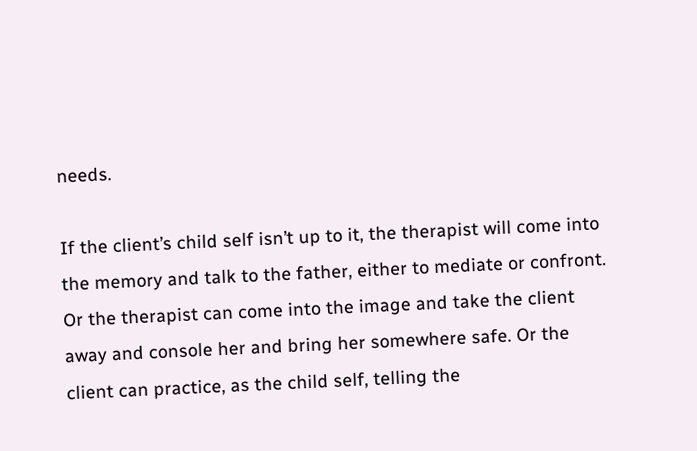needs.

If the client’s child self isn’t up to it, the therapist will come into the memory and talk to the father, either to mediate or confront. Or the therapist can come into the image and take the client away and console her and bring her somewhere safe. Or the client can practice, as the child self, telling the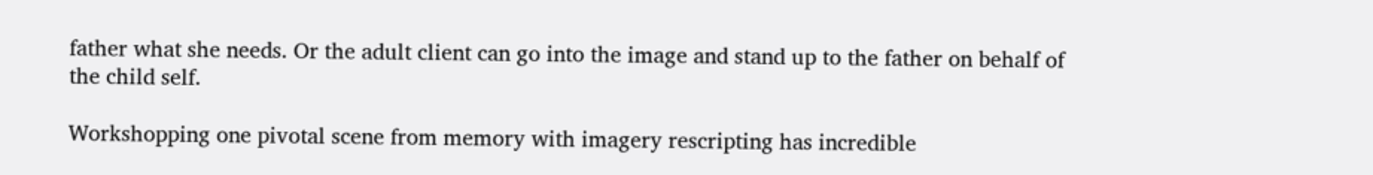father what she needs. Or the adult client can go into the image and stand up to the father on behalf of the child self.

Workshopping one pivotal scene from memory with imagery rescripting has incredible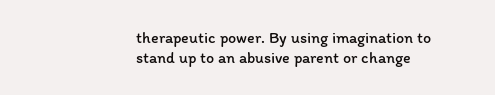therapeutic power. By using imagination to stand up to an abusive parent or change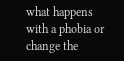what happens with a phobia or change the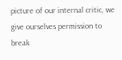picture of our internal critic, we give ourselves permission to break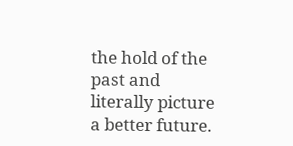the hold of the past and literally picture a better future.